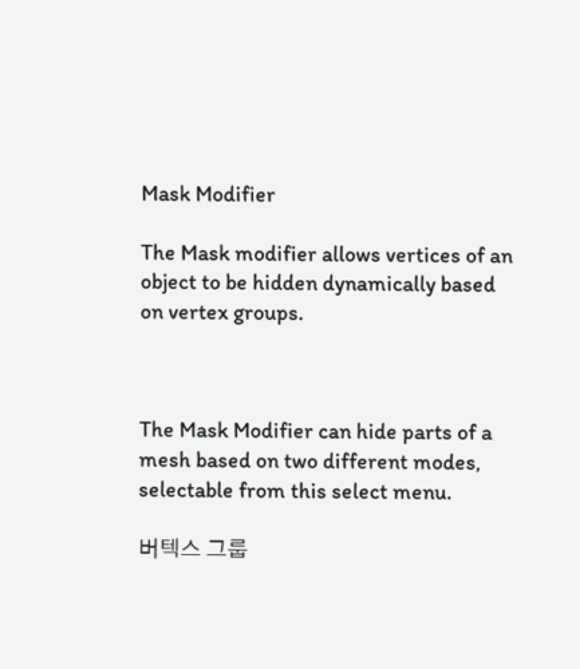Mask Modifier

The Mask modifier allows vertices of an object to be hidden dynamically based on vertex groups.



The Mask Modifier can hide parts of a mesh based on two different modes, selectable from this select menu.

버텍스 그룹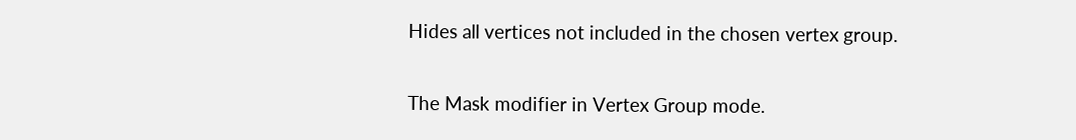Hides all vertices not included in the chosen vertex group.

The Mask modifier in Vertex Group mode.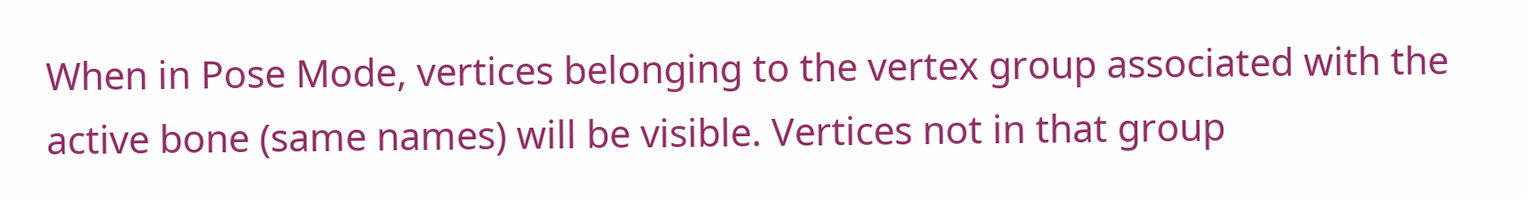When in Pose Mode, vertices belonging to the vertex group associated with the active bone (same names) will be visible. Vertices not in that group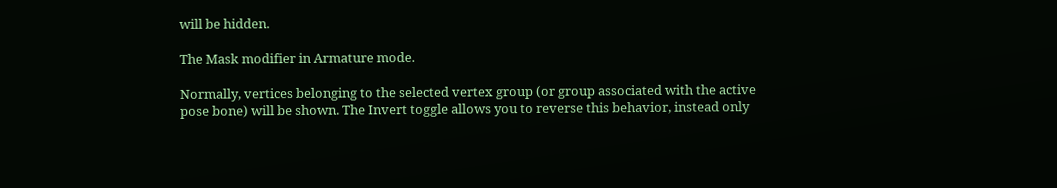will be hidden.

The Mask modifier in Armature mode.

Normally, vertices belonging to the selected vertex group (or group associated with the active pose bone) will be shown. The Invert toggle allows you to reverse this behavior, instead only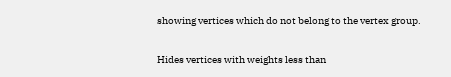showing vertices which do not belong to the vertex group.


Hides vertices with weights less than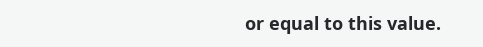or equal to this value.